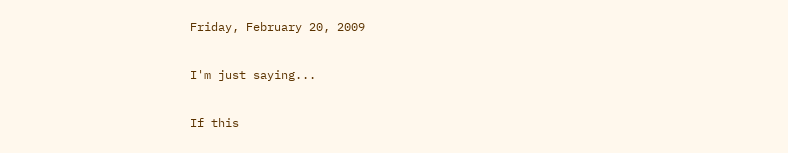Friday, February 20, 2009

I'm just saying...

If this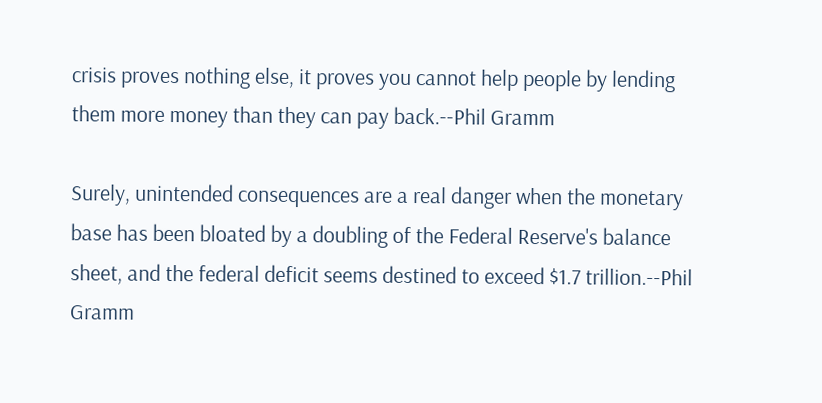crisis proves nothing else, it proves you cannot help people by lending them more money than they can pay back.--Phil Gramm

Surely, unintended consequences are a real danger when the monetary base has been bloated by a doubling of the Federal Reserve's balance sheet, and the federal deficit seems destined to exceed $1.7 trillion.--Phil Gramm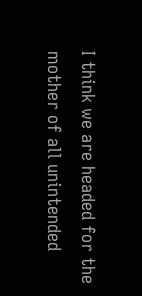I think we are headed for the mother of all unintended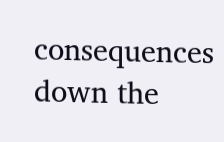consequences down the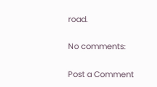road.

No comments:

Post a Comment